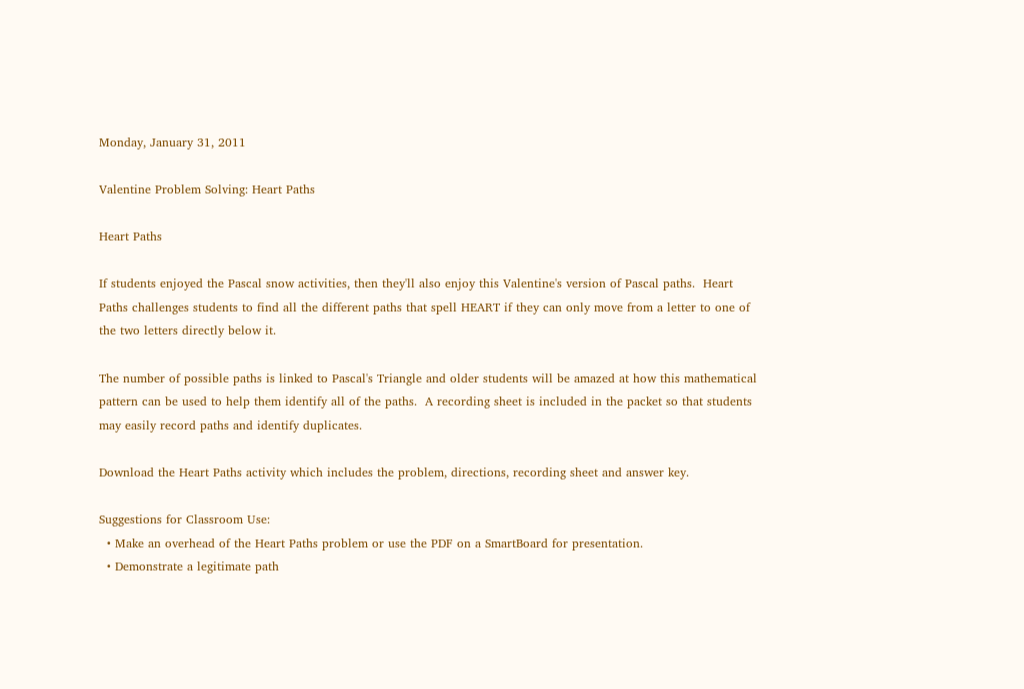Monday, January 31, 2011

Valentine Problem Solving: Heart Paths

Heart Paths

If students enjoyed the Pascal snow activities, then they'll also enjoy this Valentine's version of Pascal paths.  Heart Paths challenges students to find all the different paths that spell HEART if they can only move from a letter to one of the two letters directly below it.

The number of possible paths is linked to Pascal's Triangle and older students will be amazed at how this mathematical pattern can be used to help them identify all of the paths.  A recording sheet is included in the packet so that students may easily record paths and identify duplicates.

Download the Heart Paths activity which includes the problem, directions, recording sheet and answer key.

Suggestions for Classroom Use:
  • Make an overhead of the Heart Paths problem or use the PDF on a SmartBoard for presentation.
  • Demonstrate a legitimate path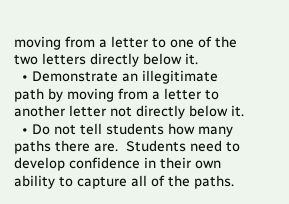moving from a letter to one of the two letters directly below it.
  • Demonstrate an illegitimate path by moving from a letter to another letter not directly below it.
  • Do not tell students how many paths there are.  Students need to develop confidence in their own ability to capture all of the paths.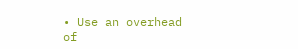• Use an overhead of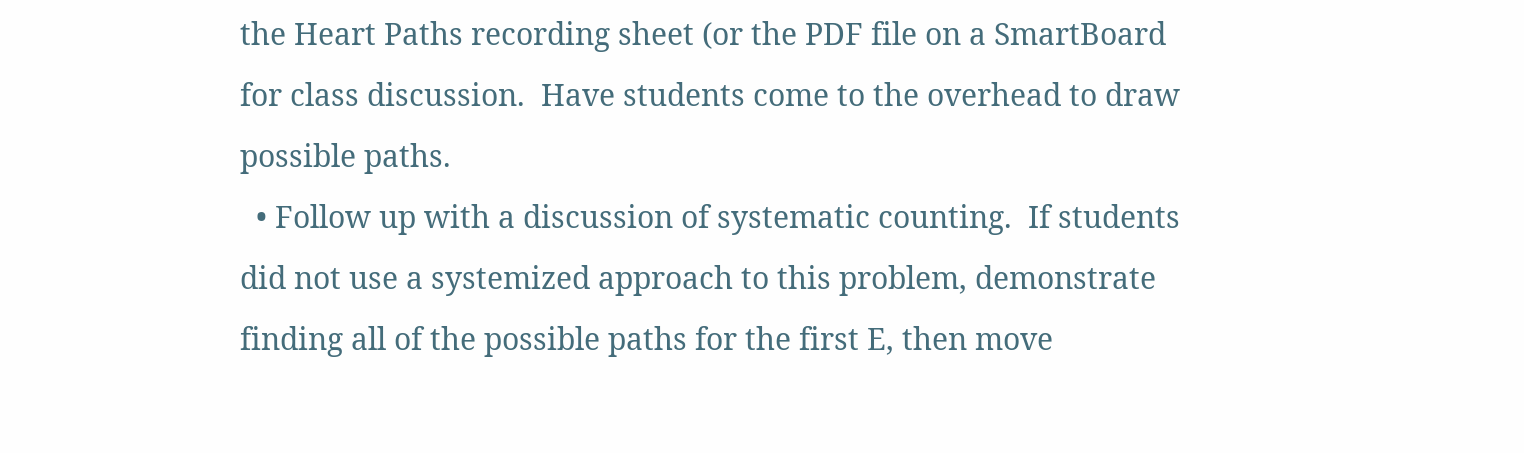the Heart Paths recording sheet (or the PDF file on a SmartBoard for class discussion.  Have students come to the overhead to draw possible paths.
  • Follow up with a discussion of systematic counting.  If students did not use a systemized approach to this problem, demonstrate finding all of the possible paths for the first E, then move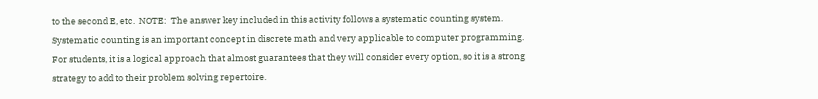to the second E, etc.  NOTE:  The answer key included in this activity follows a systematic counting system.  Systematic counting is an important concept in discrete math and very applicable to computer programming.  For students, it is a logical approach that almost guarantees that they will consider every option, so it is a strong strategy to add to their problem solving repertoire.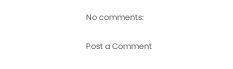No comments:

Post a Comment